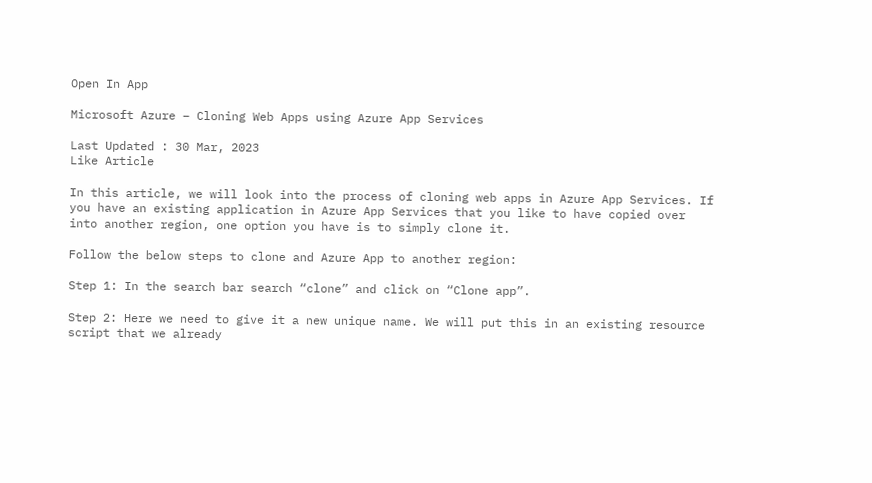Open In App

Microsoft Azure – Cloning Web Apps using Azure App Services

Last Updated : 30 Mar, 2023
Like Article

In this article, we will look into the process of cloning web apps in Azure App Services. If you have an existing application in Azure App Services that you like to have copied over into another region, one option you have is to simply clone it.

Follow the below steps to clone and Azure App to another region:

Step 1: In the search bar search “clone” and click on “Clone app”.

Step 2: Here we need to give it a new unique name. We will put this in an existing resource script that we already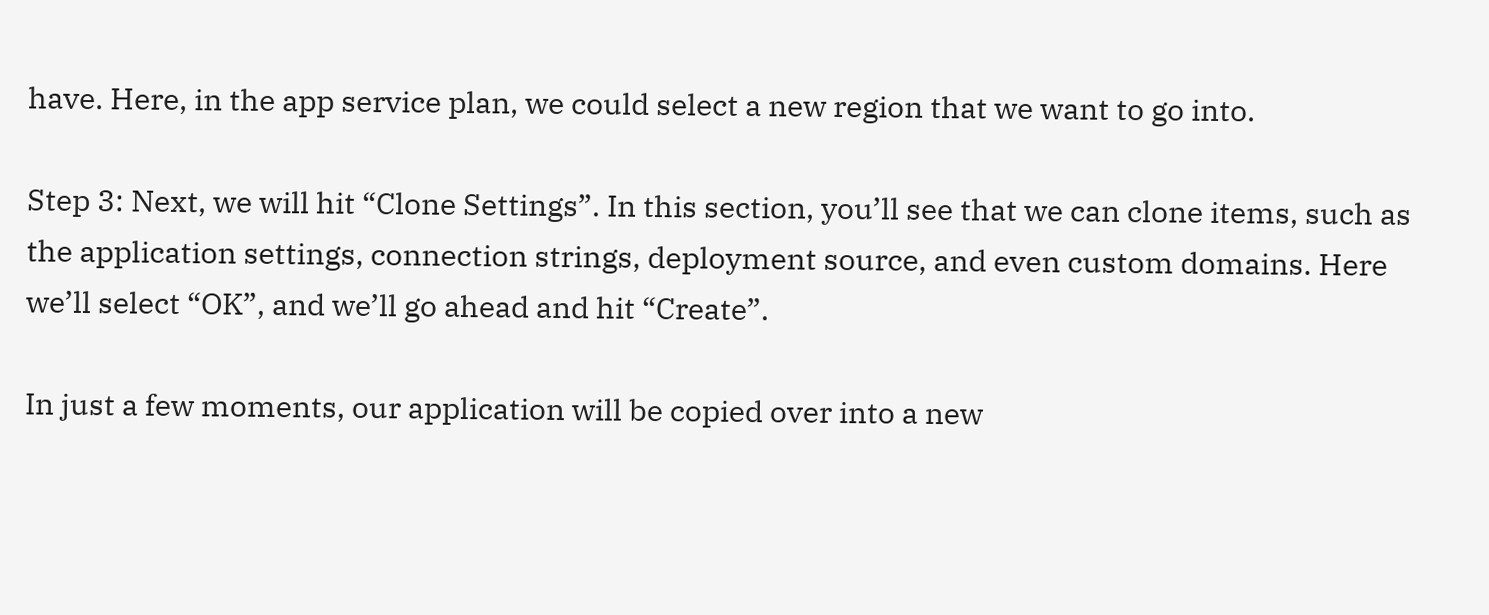have. Here, in the app service plan, we could select a new region that we want to go into.

Step 3: Next, we will hit “Clone Settings”. In this section, you’ll see that we can clone items, such as the application settings, connection strings, deployment source, and even custom domains. Here we’ll select “OK”, and we’ll go ahead and hit “Create”.

In just a few moments, our application will be copied over into a new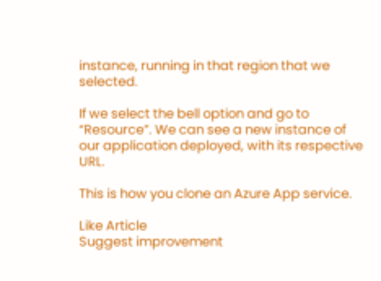instance, running in that region that we selected.

If we select the bell option and go to “Resource”. We can see a new instance of our application deployed, with its respective URL.

This is how you clone an Azure App service.

Like Article
Suggest improvement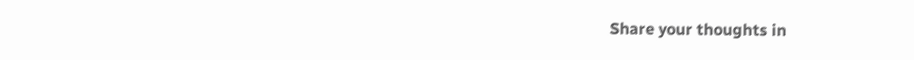Share your thoughts in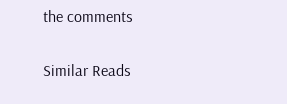the comments

Similar Reads